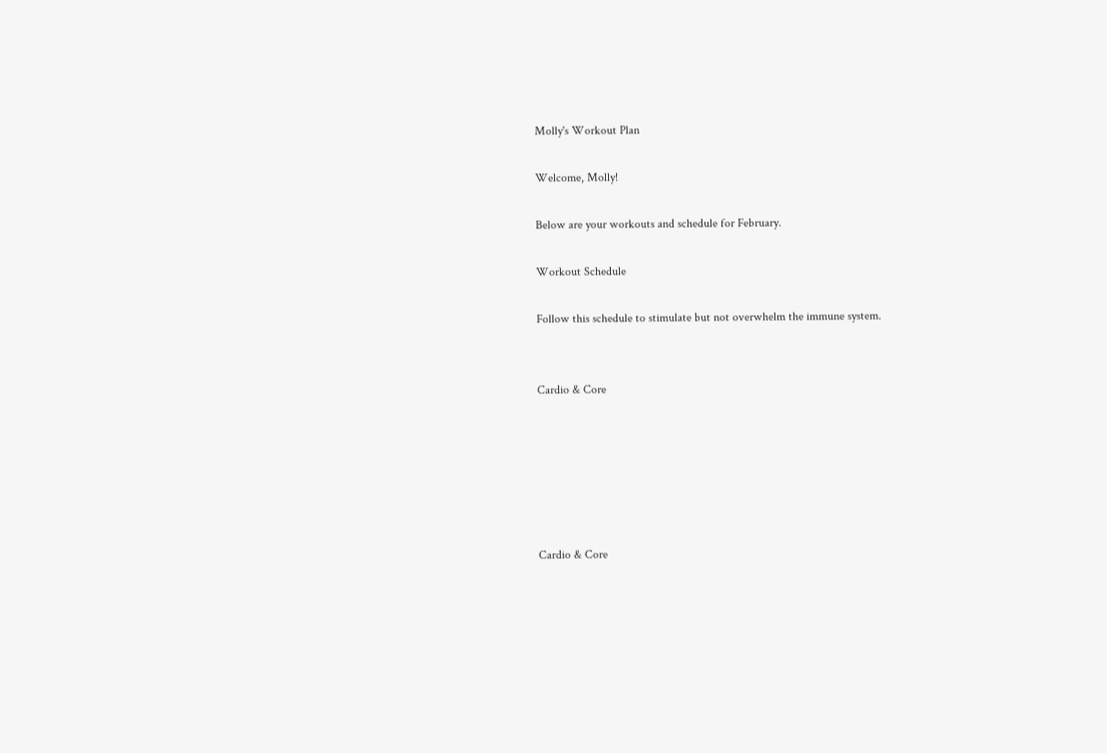Molly's Workout Plan

Welcome, Molly!

Below are your workouts and schedule for February.

Workout Schedule

Follow this schedule to stimulate but not overwhelm the immune system.


Cardio & Core






Cardio & Core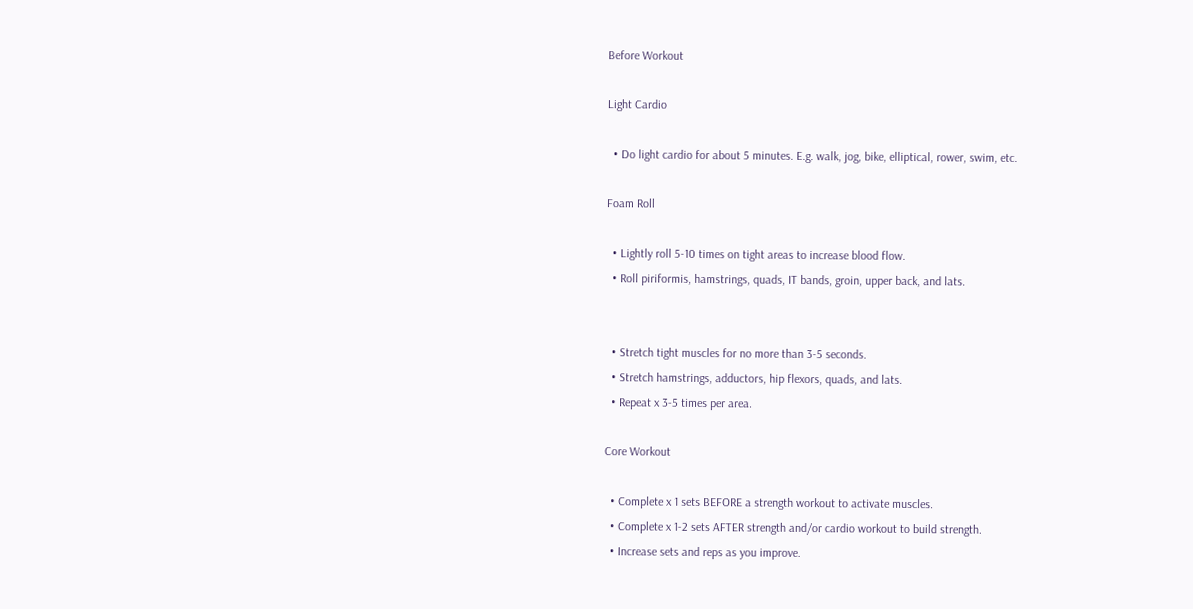Before Workout

Light Cardio

  • Do light cardio for about 5 minutes. E.g. walk, jog, bike, elliptical, rower, swim, etc.

Foam Roll

  • Lightly roll 5-10 times on tight areas to increase blood flow.
  • Roll piriformis, hamstrings, quads, IT bands, groin, upper back, and lats.


  • Stretch tight muscles for no more than 3-5 seconds.
  • Stretch hamstrings, adductors, hip flexors, quads, and lats.
  • Repeat x 3-5 times per area.

Core Workout

  • Complete x 1 sets BEFORE a strength workout to activate muscles.
  • Complete x 1-2 sets AFTER strength and/or cardio workout to build strength.
  • Increase sets and reps as you improve.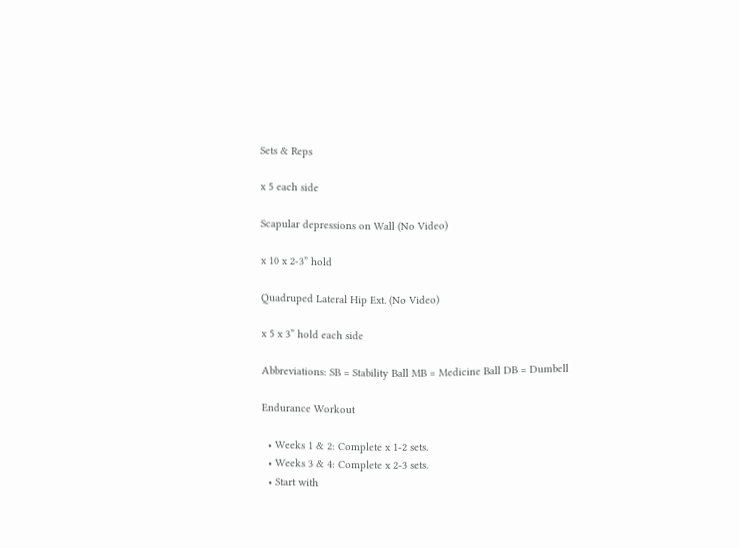Sets & Reps

x 5 each side

Scapular depressions on Wall (No Video)

x 10 x 2-3” hold

Quadruped Lateral Hip Ext. (No Video)

x 5 x 3” hold each side

Abbreviations: SB = Stability Ball MB = Medicine Ball DB = Dumbell

Endurance Workout

  • Weeks 1 & 2: Complete x 1-2 sets.
  • Weeks 3 & 4: Complete x 2-3 sets.
  • Start with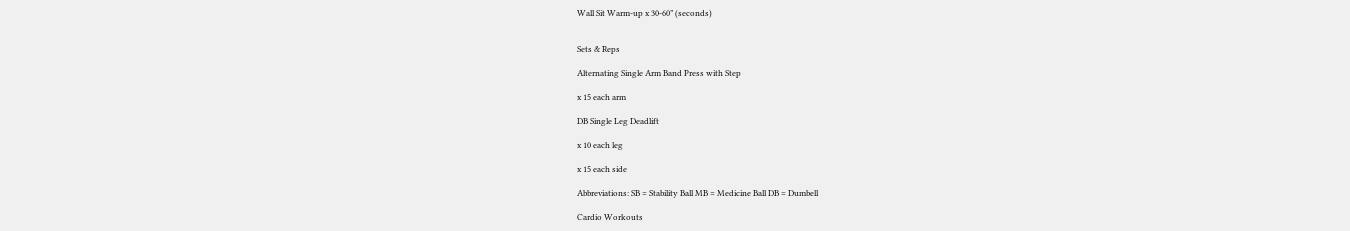Wall Sit Warm-up x 30-60” (seconds)


Sets & Reps

Alternating Single Arm Band Press with Step

x 15 each arm

DB Single Leg Deadlift

x 10 each leg

x 15 each side

Abbreviations: SB = Stability Ball MB = Medicine Ball DB = Dumbell

Cardio Workouts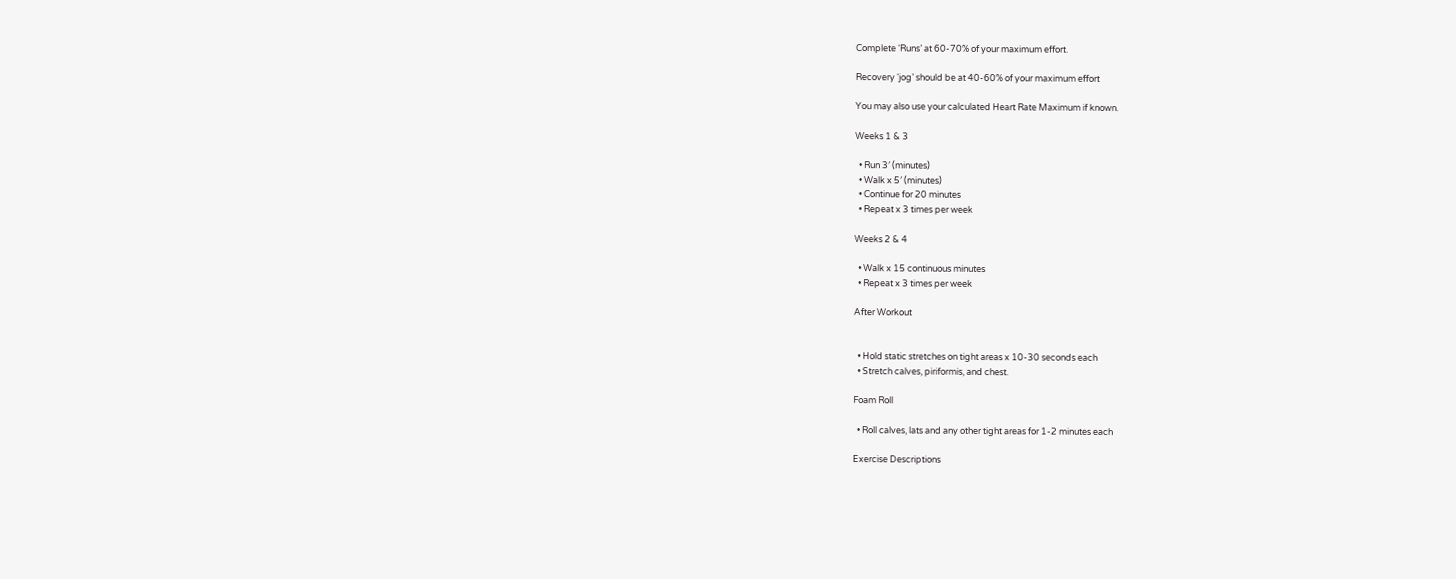Complete ‘Runs’ at 60-70% of your maximum effort.

Recovery ‘jog’ should be at 40-60% of your maximum effort

You may also use your calculated Heart Rate Maximum if known.

Weeks 1 & 3

  • Run 3′ (minutes)
  • Walk x 5′ (minutes)
  • Continue for 20 minutes
  • Repeat x 3 times per week

Weeks 2 & 4

  • Walk x 15 continuous minutes
  • Repeat x 3 times per week

After Workout


  • Hold static stretches on tight areas x 10-30 seconds each
  • Stretch calves, piriformis, and chest.

Foam Roll

  • Roll calves, lats and any other tight areas for 1-2 minutes each

Exercise Descriptions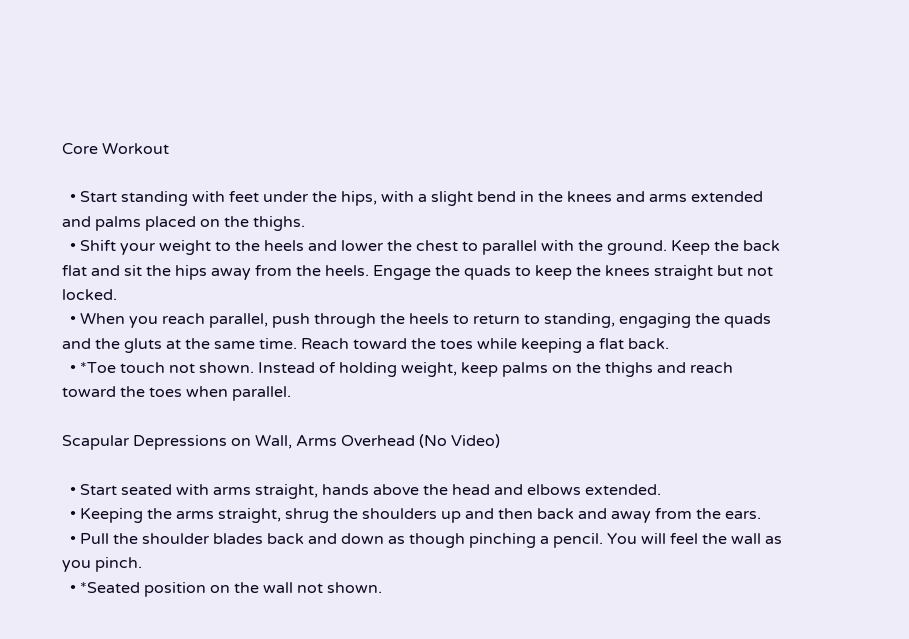Core Workout

  • Start standing with feet under the hips, with a slight bend in the knees and arms extended and palms placed on the thighs.
  • Shift your weight to the heels and lower the chest to parallel with the ground. Keep the back flat and sit the hips away from the heels. Engage the quads to keep the knees straight but not locked.
  • When you reach parallel, push through the heels to return to standing, engaging the quads and the gluts at the same time. Reach toward the toes while keeping a flat back.
  • *Toe touch not shown. Instead of holding weight, keep palms on the thighs and reach toward the toes when parallel.

Scapular Depressions on Wall, Arms Overhead (No Video)

  • Start seated with arms straight, hands above the head and elbows extended.
  • Keeping the arms straight, shrug the shoulders up and then back and away from the ears.
  • Pull the shoulder blades back and down as though pinching a pencil. You will feel the wall as you pinch.
  • *Seated position on the wall not shown.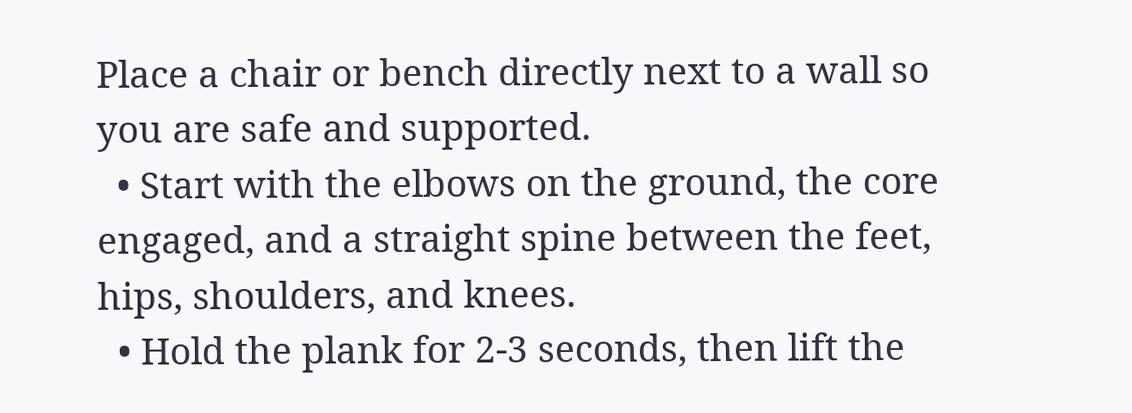Place a chair or bench directly next to a wall so you are safe and supported.
  • Start with the elbows on the ground, the core engaged, and a straight spine between the feet, hips, shoulders, and knees.
  • Hold the plank for 2-3 seconds, then lift the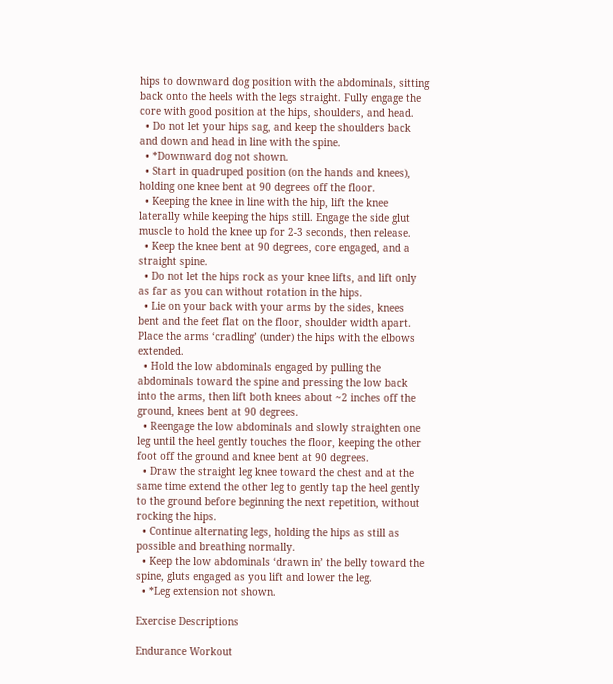hips to downward dog position with the abdominals, sitting back onto the heels with the legs straight. Fully engage the core with good position at the hips, shoulders, and head.
  • Do not let your hips sag, and keep the shoulders back and down and head in line with the spine.
  • *Downward dog not shown.
  • Start in quadruped position (on the hands and knees), holding one knee bent at 90 degrees off the floor.
  • Keeping the knee in line with the hip, lift the knee laterally while keeping the hips still. Engage the side glut muscle to hold the knee up for 2-3 seconds, then release.
  • Keep the knee bent at 90 degrees, core engaged, and a straight spine.
  • Do not let the hips rock as your knee lifts, and lift only as far as you can without rotation in the hips.
  • Lie on your back with your arms by the sides, knees bent and the feet flat on the floor, shoulder width apart. Place the arms ‘cradling’ (under) the hips with the elbows extended.
  • Hold the low abdominals engaged by pulling the abdominals toward the spine and pressing the low back into the arms, then lift both knees about ~2 inches off the ground, knees bent at 90 degrees.
  • Reengage the low abdominals and slowly straighten one leg until the heel gently touches the floor, keeping the other foot off the ground and knee bent at 90 degrees.
  • Draw the straight leg knee toward the chest and at the same time extend the other leg to gently tap the heel gently to the ground before beginning the next repetition, without rocking the hips.
  • Continue alternating legs, holding the hips as still as possible and breathing normally.
  • Keep the low abdominals ‘drawn in’ the belly toward the spine, gluts engaged as you lift and lower the leg.
  • *Leg extension not shown.

Exercise Descriptions

Endurance Workout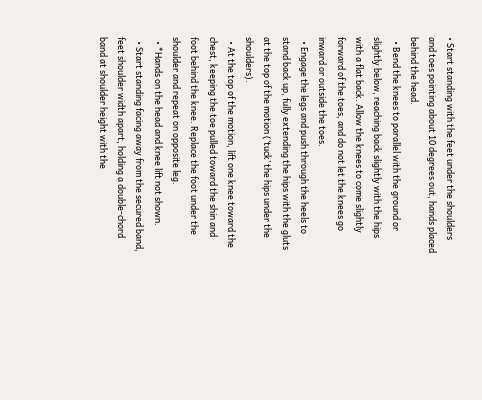• Start standing with the feet under the shoulders and toes pointing about 10 degrees out, hands placed behind the head.
  • Bend the knees to parallel with the ground or slightly below, reaching back slightly with the hips with a flat back. Allow the knees to come slightly forward of the toes, and do not let the knees go inward or outside the toes.
  • Engage the legs and push through the heels to stand back up, fully extending the hips with the gluts at the top of the motion (‘tuck’ the hips under the shoulders).
  • At the top of the motion, lift one knee toward the chest, keeping the toe pulled toward the shin and foot behind the knee. Replace the foot under the shoulder and repeat on opposite leg.
  • *Hands on the head and knee lift not shown.
  • Start standing facing away from the secured band, feet shoulder width apart, holding a double-chord band at shoulder height with the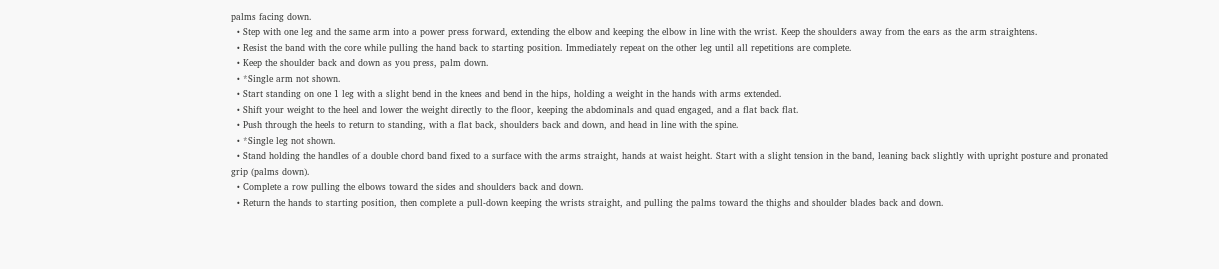palms facing down.
  • Step with one leg and the same arm into a power press forward, extending the elbow and keeping the elbow in line with the wrist. Keep the shoulders away from the ears as the arm straightens.
  • Resist the band with the core while pulling the hand back to starting position. Immediately repeat on the other leg until all repetitions are complete.
  • Keep the shoulder back and down as you press, palm down.
  • *Single arm not shown.
  • Start standing on one 1 leg with a slight bend in the knees and bend in the hips, holding a weight in the hands with arms extended.
  • Shift your weight to the heel and lower the weight directly to the floor, keeping the abdominals and quad engaged, and a flat back flat.
  • Push through the heels to return to standing, with a flat back, shoulders back and down, and head in line with the spine.
  • *Single leg not shown.
  • Stand holding the handles of a double chord band fixed to a surface with the arms straight, hands at waist height. Start with a slight tension in the band, leaning back slightly with upright posture and pronated grip (palms down).
  • Complete a row pulling the elbows toward the sides and shoulders back and down.
  • Return the hands to starting position, then complete a pull-down keeping the wrists straight, and pulling the palms toward the thighs and shoulder blades back and down.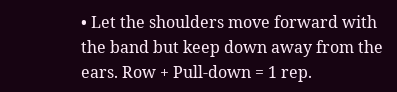• Let the shoulders move forward with the band but keep down away from the ears. Row + Pull-down = 1 rep.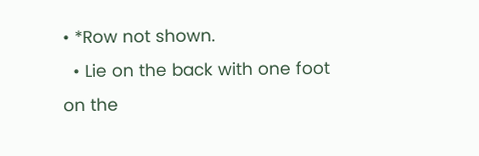• *Row not shown.
  • Lie on the back with one foot on the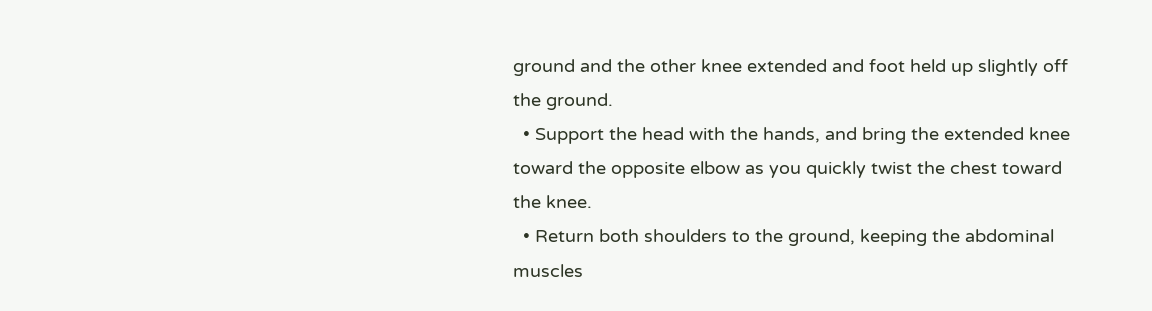ground and the other knee extended and foot held up slightly off the ground.
  • Support the head with the hands, and bring the extended knee toward the opposite elbow as you quickly twist the chest toward the knee.
  • Return both shoulders to the ground, keeping the abdominal muscles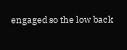engaged so the low back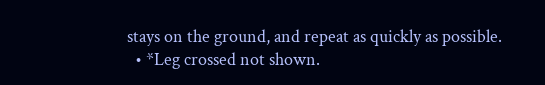stays on the ground, and repeat as quickly as possible.
  • *Leg crossed not shown.